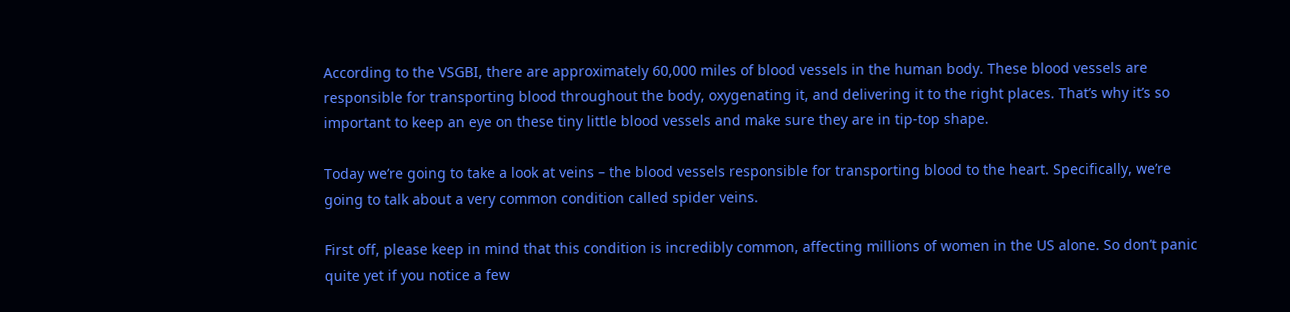According to the VSGBI, there are approximately 60,000 miles of blood vessels in the human body. These blood vessels are responsible for transporting blood throughout the body, oxygenating it, and delivering it to the right places. That’s why it’s so important to keep an eye on these tiny little blood vessels and make sure they are in tip-top shape.

Today we’re going to take a look at veins – the blood vessels responsible for transporting blood to the heart. Specifically, we’re going to talk about a very common condition called spider veins.

First off, please keep in mind that this condition is incredibly common, affecting millions of women in the US alone. So don’t panic quite yet if you notice a few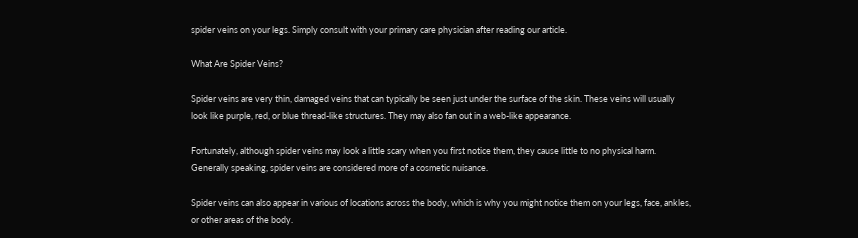spider veins on your legs. Simply consult with your primary care physician after reading our article.

What Are Spider Veins?

Spider veins are very thin, damaged veins that can typically be seen just under the surface of the skin. These veins will usually look like purple, red, or blue thread-like structures. They may also fan out in a web-like appearance.

Fortunately, although spider veins may look a little scary when you first notice them, they cause little to no physical harm. Generally speaking, spider veins are considered more of a cosmetic nuisance.

Spider veins can also appear in various of locations across the body, which is why you might notice them on your legs, face, ankles, or other areas of the body.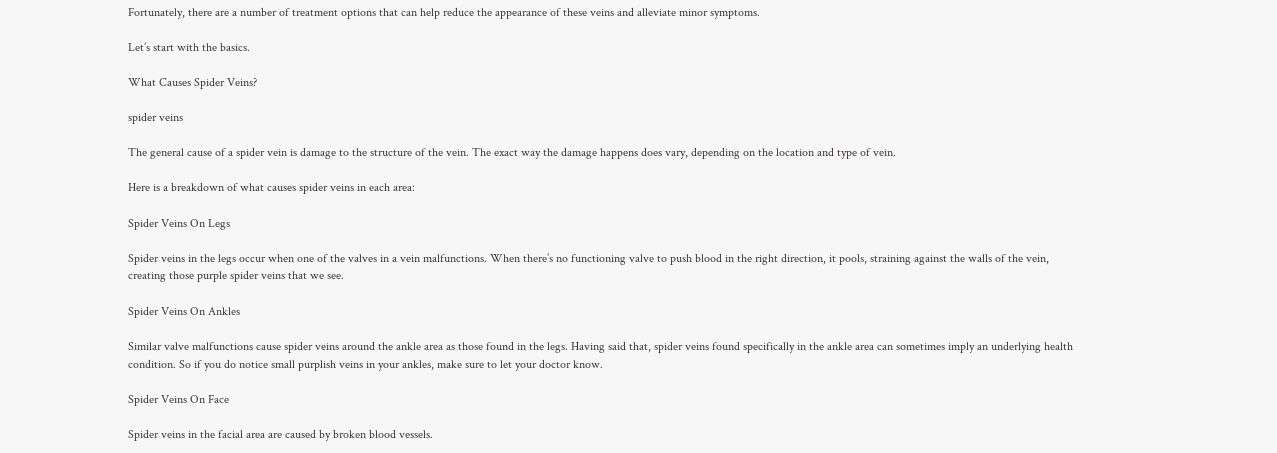Fortunately, there are a number of treatment options that can help reduce the appearance of these veins and alleviate minor symptoms.

Let’s start with the basics.

What Causes Spider Veins?

spider veins

The general cause of a spider vein is damage to the structure of the vein. The exact way the damage happens does vary, depending on the location and type of vein.

Here is a breakdown of what causes spider veins in each area:

Spider Veins On Legs

Spider veins in the legs occur when one of the valves in a vein malfunctions. When there’s no functioning valve to push blood in the right direction, it pools, straining against the walls of the vein, creating those purple spider veins that we see.

Spider Veins On Ankles

Similar valve malfunctions cause spider veins around the ankle area as those found in the legs. Having said that, spider veins found specifically in the ankle area can sometimes imply an underlying health condition. So if you do notice small purplish veins in your ankles, make sure to let your doctor know.

Spider Veins On Face

Spider veins in the facial area are caused by broken blood vessels.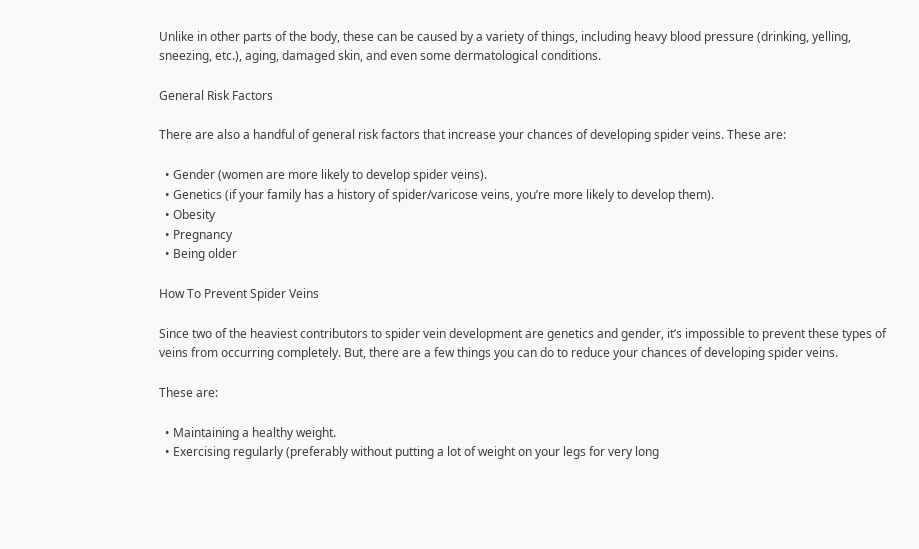Unlike in other parts of the body, these can be caused by a variety of things, including heavy blood pressure (drinking, yelling, sneezing, etc.), aging, damaged skin, and even some dermatological conditions.

General Risk Factors

There are also a handful of general risk factors that increase your chances of developing spider veins. These are:

  • Gender (women are more likely to develop spider veins).
  • Genetics (if your family has a history of spider/varicose veins, you’re more likely to develop them).
  • Obesity
  • Pregnancy
  • Being older

How To Prevent Spider Veins

Since two of the heaviest contributors to spider vein development are genetics and gender, it’s impossible to prevent these types of veins from occurring completely. But, there are a few things you can do to reduce your chances of developing spider veins.

These are:

  • Maintaining a healthy weight.
  • Exercising regularly (preferably without putting a lot of weight on your legs for very long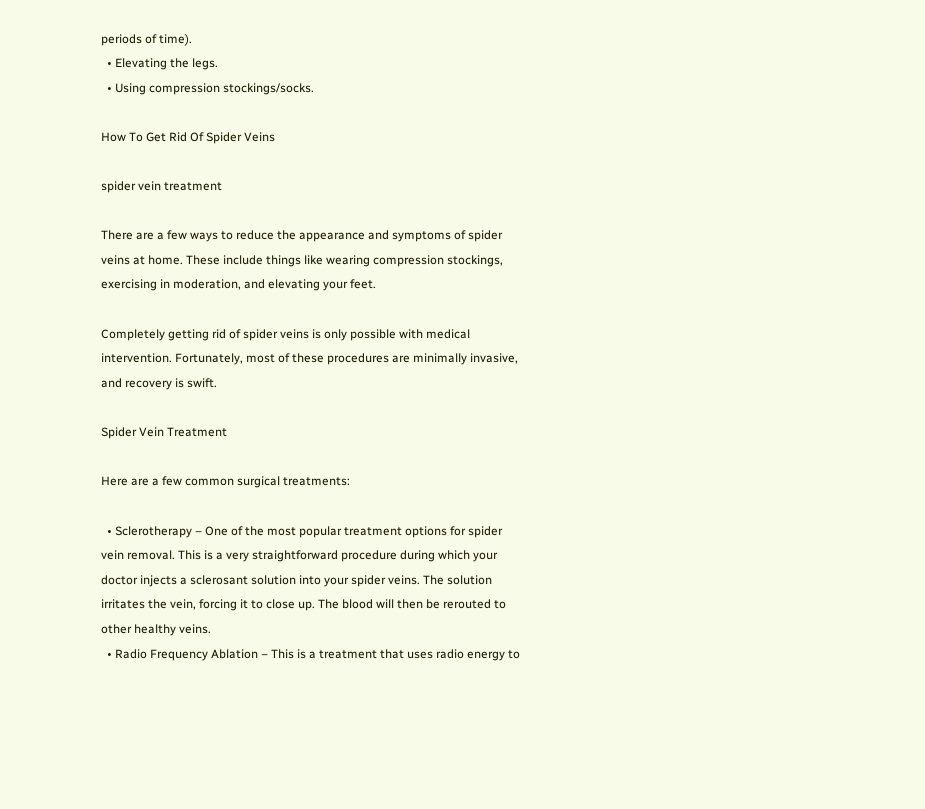periods of time).
  • Elevating the legs.
  • Using compression stockings/socks.

How To Get Rid Of Spider Veins

spider vein treatment

There are a few ways to reduce the appearance and symptoms of spider veins at home. These include things like wearing compression stockings, exercising in moderation, and elevating your feet.

Completely getting rid of spider veins is only possible with medical intervention. Fortunately, most of these procedures are minimally invasive, and recovery is swift.

Spider Vein Treatment

Here are a few common surgical treatments:

  • Sclerotherapy – One of the most popular treatment options for spider vein removal. This is a very straightforward procedure during which your doctor injects a sclerosant solution into your spider veins. The solution irritates the vein, forcing it to close up. The blood will then be rerouted to other healthy veins.
  • Radio Frequency Ablation – This is a treatment that uses radio energy to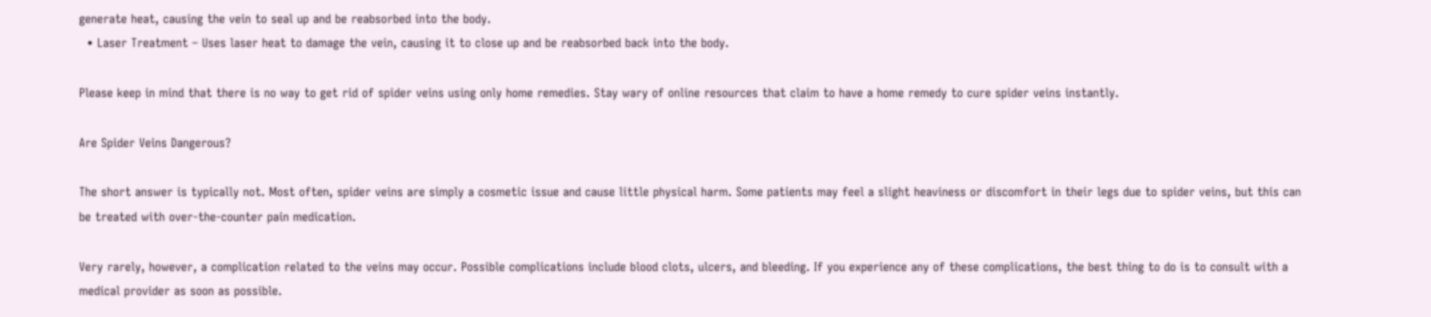generate heat, causing the vein to seal up and be reabsorbed into the body.
  • Laser Treatment – Uses laser heat to damage the vein, causing it to close up and be reabsorbed back into the body.

Please keep in mind that there is no way to get rid of spider veins using only home remedies. Stay wary of online resources that claim to have a home remedy to cure spider veins instantly.

Are Spider Veins Dangerous?

The short answer is typically not. Most often, spider veins are simply a cosmetic issue and cause little physical harm. Some patients may feel a slight heaviness or discomfort in their legs due to spider veins, but this can be treated with over-the-counter pain medication.

Very rarely, however, a complication related to the veins may occur. Possible complications include blood clots, ulcers, and bleeding. If you experience any of these complications, the best thing to do is to consult with a medical provider as soon as possible.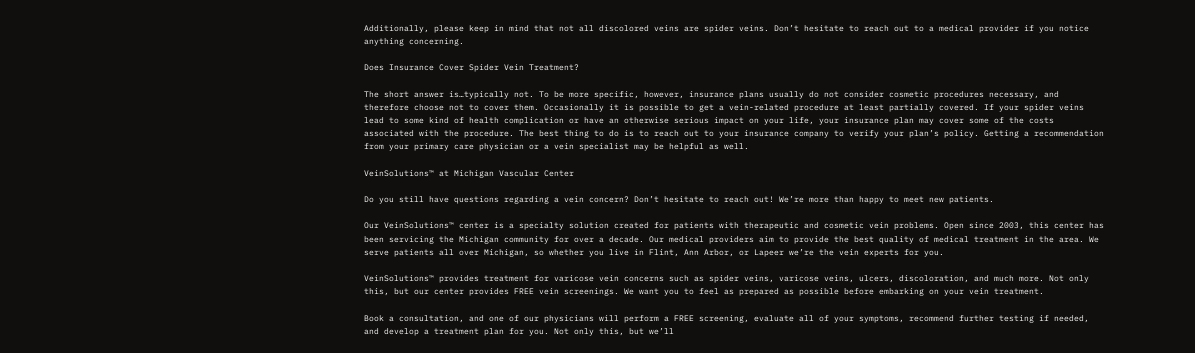Additionally, please keep in mind that not all discolored veins are spider veins. Don’t hesitate to reach out to a medical provider if you notice anything concerning.

Does Insurance Cover Spider Vein Treatment?

The short answer is…typically not. To be more specific, however, insurance plans usually do not consider cosmetic procedures necessary, and therefore choose not to cover them. Occasionally it is possible to get a vein-related procedure at least partially covered. If your spider veins lead to some kind of health complication or have an otherwise serious impact on your life, your insurance plan may cover some of the costs associated with the procedure. The best thing to do is to reach out to your insurance company to verify your plan’s policy. Getting a recommendation from your primary care physician or a vein specialist may be helpful as well.

VeinSolutions™ at Michigan Vascular Center

Do you still have questions regarding a vein concern? Don’t hesitate to reach out! We’re more than happy to meet new patients.

Our VeinSolutions™ center is a specialty solution created for patients with therapeutic and cosmetic vein problems. Open since 2003, this center has been servicing the Michigan community for over a decade. Our medical providers aim to provide the best quality of medical treatment in the area. We serve patients all over Michigan, so whether you live in Flint, Ann Arbor, or Lapeer we’re the vein experts for you.

VeinSolutions™ provides treatment for varicose vein concerns such as spider veins, varicose veins, ulcers, discoloration, and much more. Not only this, but our center provides FREE vein screenings. We want you to feel as prepared as possible before embarking on your vein treatment.

Book a consultation, and one of our physicians will perform a FREE screening, evaluate all of your symptoms, recommend further testing if needed, and develop a treatment plan for you. Not only this, but we’ll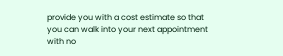provide you with a cost estimate so that you can walk into your next appointment with no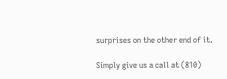surprises on the other end of it.

Simply give us a call at (810)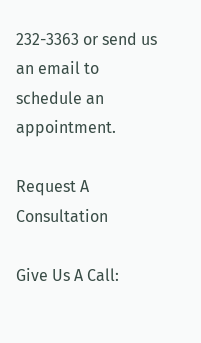232-3363 or send us an email to schedule an appointment.

Request A Consultation

Give Us A Call: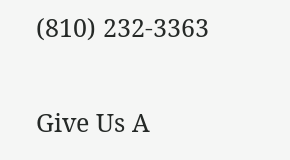(810) 232-3363

Give Us A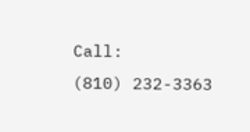Call:
(810) 232-3363